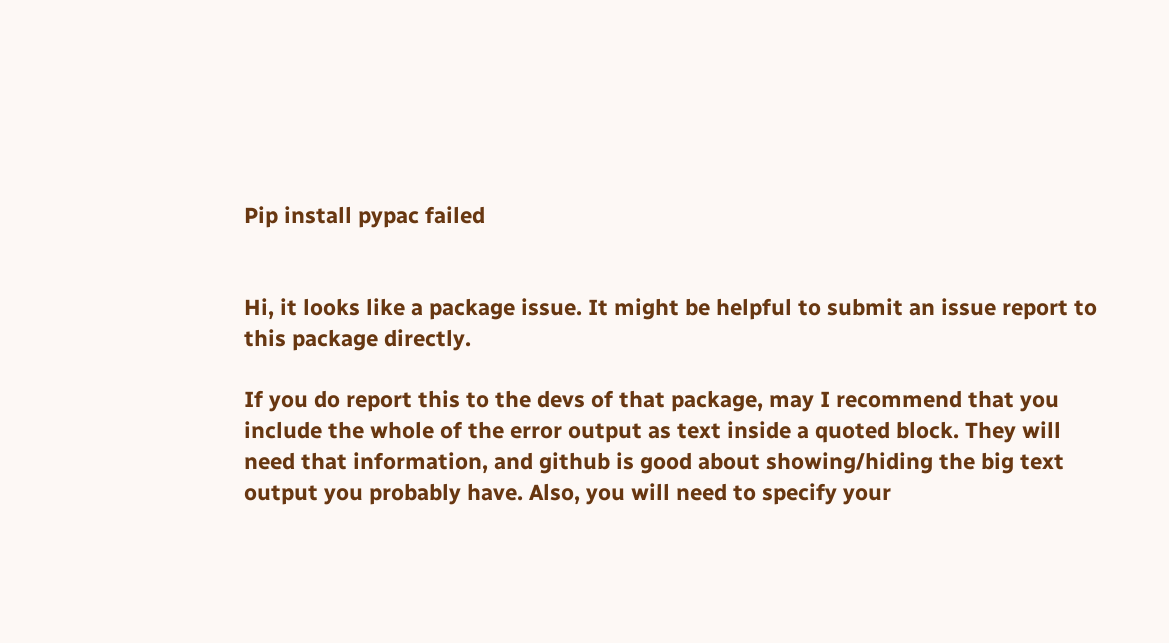Pip install pypac failed


Hi, it looks like a package issue. It might be helpful to submit an issue report to this package directly.

If you do report this to the devs of that package, may I recommend that you include the whole of the error output as text inside a quoted block. They will need that information, and github is good about showing/hiding the big text output you probably have. Also, you will need to specify your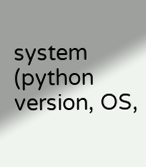system (python version, OS,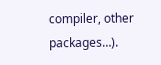compiler, other packages…).